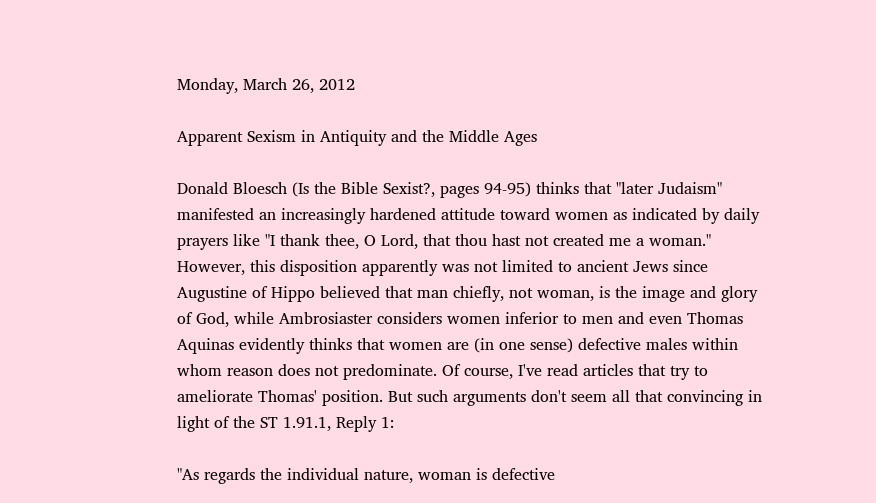Monday, March 26, 2012

Apparent Sexism in Antiquity and the Middle Ages

Donald Bloesch (Is the Bible Sexist?, pages 94-95) thinks that "later Judaism" manifested an increasingly hardened attitude toward women as indicated by daily prayers like "I thank thee, O Lord, that thou hast not created me a woman." However, this disposition apparently was not limited to ancient Jews since Augustine of Hippo believed that man chiefly, not woman, is the image and glory of God, while Ambrosiaster considers women inferior to men and even Thomas Aquinas evidently thinks that women are (in one sense) defective males within whom reason does not predominate. Of course, I've read articles that try to ameliorate Thomas' position. But such arguments don't seem all that convincing in light of the ST 1.91.1, Reply 1:

"As regards the individual nature, woman is defective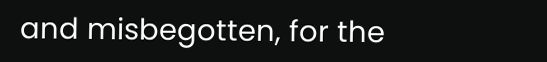and misbegotten, for the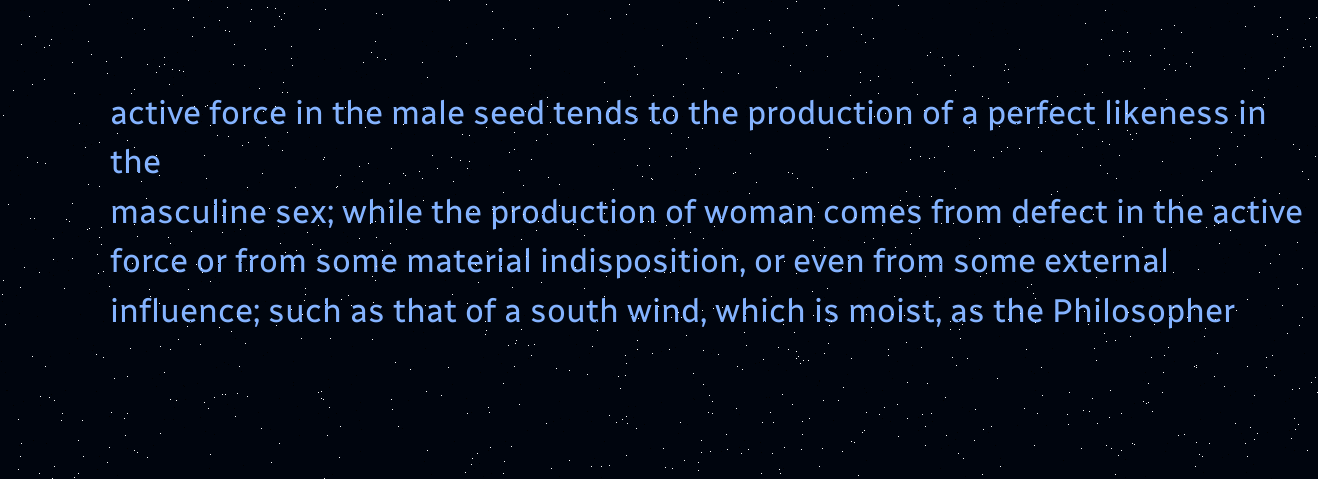active force in the male seed tends to the production of a perfect likeness in the
masculine sex; while the production of woman comes from defect in the active force or from some material indisposition, or even from some external influence; such as that of a south wind, which is moist, as the Philosopher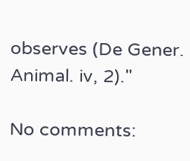observes (De Gener. Animal. iv, 2)."

No comments: